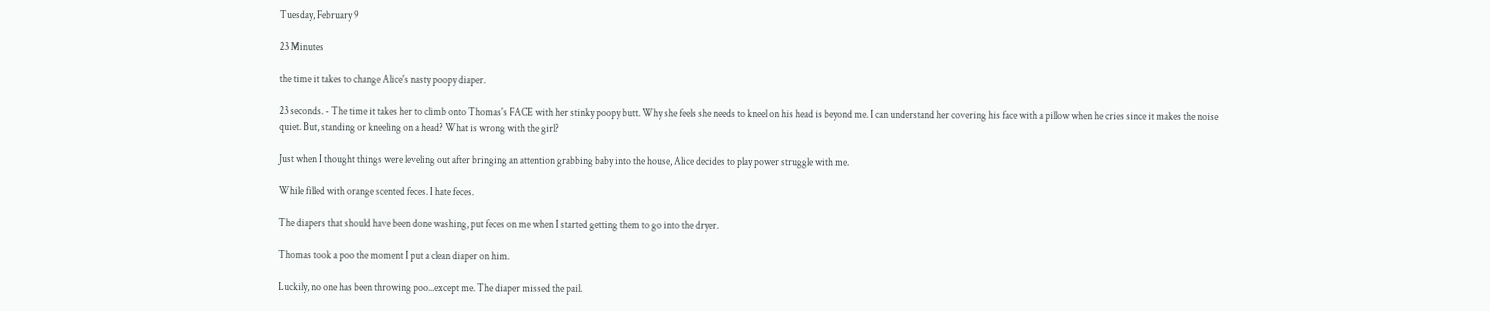Tuesday, February 9

23 Minutes

the time it takes to change Alice's nasty poopy diaper.

23 seconds. - The time it takes her to climb onto Thomas's FACE with her stinky poopy butt. Why she feels she needs to kneel on his head is beyond me. I can understand her covering his face with a pillow when he cries since it makes the noise quiet. But, standing or kneeling on a head? What is wrong with the girl?

Just when I thought things were leveling out after bringing an attention grabbing baby into the house, Alice decides to play power struggle with me.

While filled with orange scented feces. I hate feces.

The diapers that should have been done washing, put feces on me when I started getting them to go into the dryer.

Thomas took a poo the moment I put a clean diaper on him.

Luckily, no one has been throwing poo...except me. The diaper missed the pail.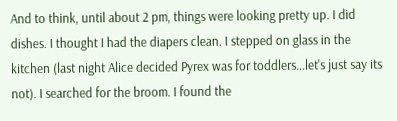And to think, until about 2 pm, things were looking pretty up. I did dishes. I thought I had the diapers clean. I stepped on glass in the kitchen (last night Alice decided Pyrex was for toddlers...let's just say its not). I searched for the broom. I found the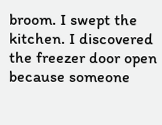broom. I swept the kitchen. I discovered the freezer door open because someone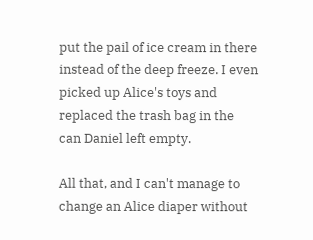put the pail of ice cream in there instead of the deep freeze. I even picked up Alice's toys and replaced the trash bag in the can Daniel left empty.

All that, and I can't manage to change an Alice diaper without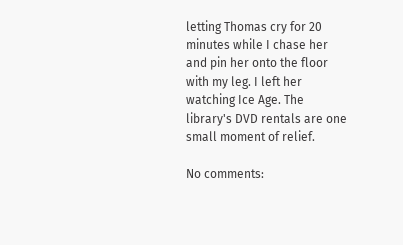letting Thomas cry for 20 minutes while I chase her and pin her onto the floor with my leg. I left her watching Ice Age. The library's DVD rentals are one small moment of relief.

No comments: